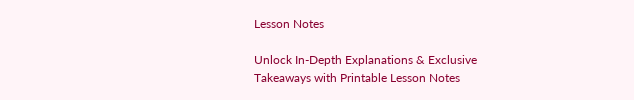Lesson Notes

Unlock In-Depth Explanations & Exclusive Takeaways with Printable Lesson Notes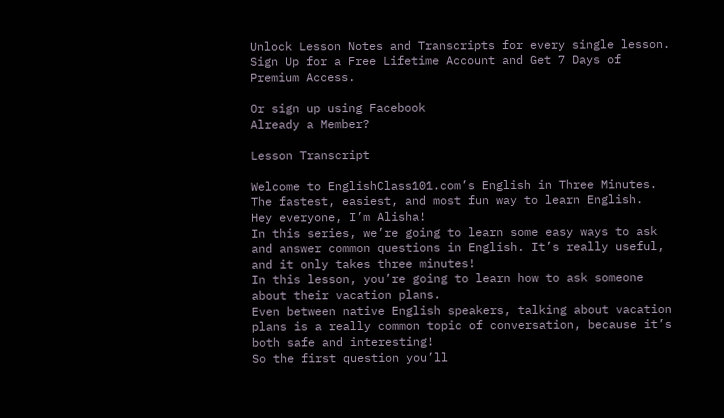Unlock Lesson Notes and Transcripts for every single lesson. Sign Up for a Free Lifetime Account and Get 7 Days of Premium Access.

Or sign up using Facebook
Already a Member?

Lesson Transcript

Welcome to EnglishClass101.com’s English in Three Minutes. The fastest, easiest, and most fun way to learn English.
Hey everyone, I’m Alisha!
In this series, we’re going to learn some easy ways to ask and answer common questions in English. It’s really useful, and it only takes three minutes!
In this lesson, you’re going to learn how to ask someone about their vacation plans.
Even between native English speakers, talking about vacation plans is a really common topic of conversation, because it’s both safe and interesting!
So the first question you’ll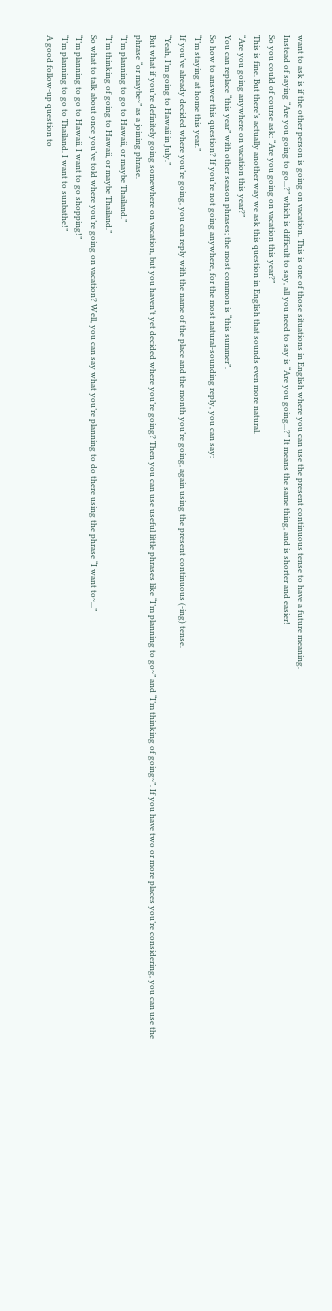want to ask is if the other person is going on vacation. This is one of those situations in English where you can use the present continuous tense to have a future meaning.
Instead of saying “Are you going to go...?” which is difficult to say, all you need to say is “Are you going...?” It means the same thing, and is shorter and easier!
So you could of course ask: “Are you going on vacation this year?”
This is fine. But there’s actually another way we ask this question in English that sounds even more natural.
“Are you going anywhere on vacation this year?”
You can replace “this year” with other season phrases; the most common is “this summer”.
So how to answer this question? If you’re not going anywhere, for the most natural-sounding reply, you can say:
“I’m staying at home this year.”
If you’ve already decided where you’re going, you can reply with the name of the place and the month you’re going, again using the present continuous (-ing) tense.
“Yeah, I’m going to Hawaii in July.”
But what if you’re definitely going somewhere on vacation, but you haven’t yet decided where you’re going? Then you can use useful little phrases like “I’m planning to go~” and “I’m thinking of going~”. If you have two or more places you’re considering, you can use the phrase “or maybe~” as a joining phrase.
“I’m planning to go to Hawaii, or maybe Thailand.”
“I’m thinking of going to Hawaii, or maybe Thailand.”
So what to talk about once you’ve told where you’re going on vacation? Well, you can say what you’re planning to do there using the phrase “I want to~...”
“I’m planning to go to Hawaii. I want to go shopping!”
“I’m planning to go to Thailand. I want to sunbathe!”
A good follow-up question to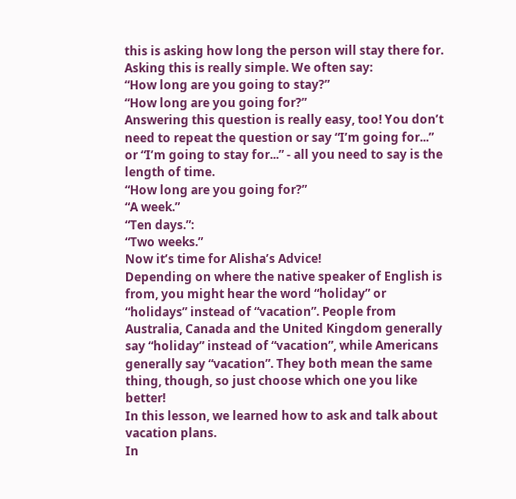this is asking how long the person will stay there for. Asking this is really simple. We often say:
“How long are you going to stay?”
“How long are you going for?”
Answering this question is really easy, too! You don’t need to repeat the question or say “I’m going for...” or “I’m going to stay for...” - all you need to say is the length of time.
“How long are you going for?”
“A week.”
“Ten days.”:
“Two weeks.”
Now it’s time for Alisha’s Advice!
Depending on where the native speaker of English is from, you might hear the word “holiday” or “holidays” instead of “vacation”. People from Australia, Canada and the United Kingdom generally say “holiday” instead of “vacation”, while Americans generally say “vacation”. They both mean the same thing, though, so just choose which one you like better!
In this lesson, we learned how to ask and talk about vacation plans.
In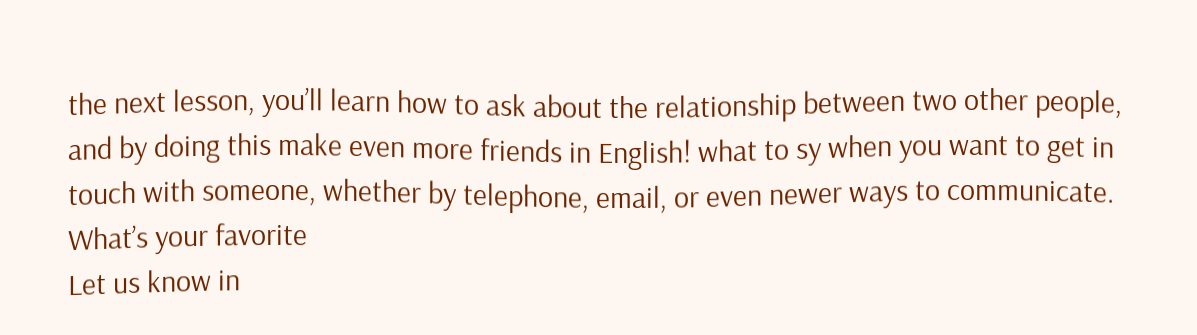the next lesson, you’ll learn how to ask about the relationship between two other people, and by doing this make even more friends in English! what to sy when you want to get in touch with someone, whether by telephone, email, or even newer ways to communicate. What’s your favorite
Let us know in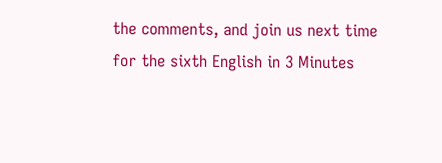the comments, and join us next time for the sixth English in 3 Minutes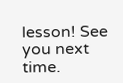lesson! See you next time.